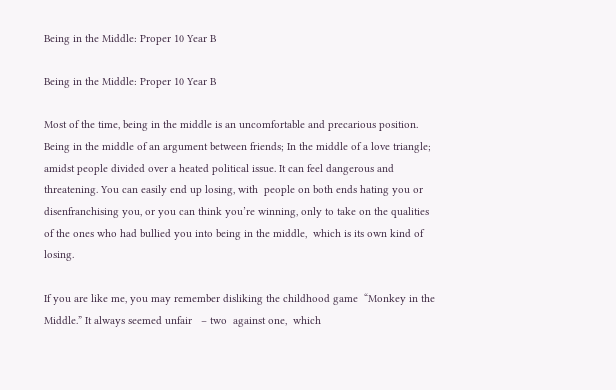Being in the Middle: Proper 10 Year B

Being in the Middle: Proper 10 Year B

Most of the time, being in the middle is an uncomfortable and precarious position. Being in the middle of an argument between friends; In the middle of a love triangle; amidst people divided over a heated political issue. It can feel dangerous and threatening. You can easily end up losing, with  people on both ends hating you or disenfranchising you, or you can think you’re winning, only to take on the qualities of the ones who had bullied you into being in the middle,  which is its own kind of losing.

If you are like me, you may remember disliking the childhood game  “Monkey in the Middle.” It always seemed unfair   – two  against one,  which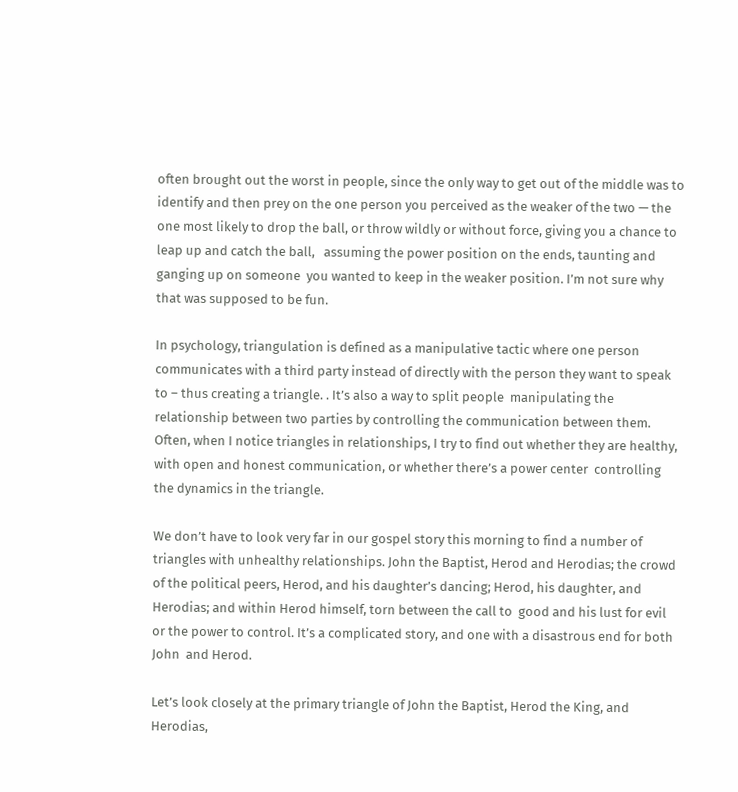often brought out the worst in people, since the only way to get out of the middle was to identify and then prey on the one person you perceived as the weaker of the two — the one most likely to drop the ball, or throw wildly or without force, giving you a chance to leap up and catch the ball,   assuming the power position on the ends, taunting and ganging up on someone  you wanted to keep in the weaker position. I’m not sure why that was supposed to be fun.

In psychology, triangulation is defined as a manipulative tactic where one person communicates with a third party instead of directly with the person they want to speak to – thus creating a triangle. . It’s also a way to split people  manipulating the relationship between two parties by controlling the communication between them. Often, when I notice triangles in relationships, I try to find out whether they are healthy, with open and honest communication, or whether there’s a power center  controlling the dynamics in the triangle.

We don’t have to look very far in our gospel story this morning to find a number of triangles with unhealthy relationships. John the Baptist, Herod and Herodias; the crowd of the political peers, Herod, and his daughter’s dancing; Herod, his daughter, and Herodias; and within Herod himself, torn between the call to  good and his lust for evil or the power to control. It’s a complicated story, and one with a disastrous end for both John  and Herod.

Let’s look closely at the primary triangle of John the Baptist, Herod the King, and Herodias,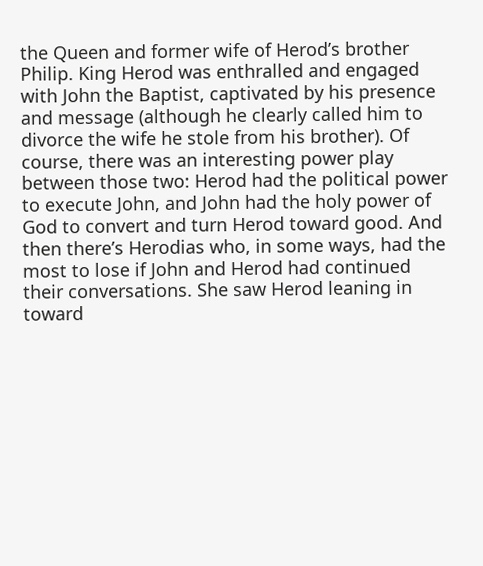the Queen and former wife of Herod’s brother Philip. King Herod was enthralled and engaged with John the Baptist, captivated by his presence and message (although he clearly called him to divorce the wife he stole from his brother). Of course, there was an interesting power play between those two: Herod had the political power to execute John, and John had the holy power of God to convert and turn Herod toward good. And then there’s Herodias who, in some ways, had the most to lose if John and Herod had continued their conversations. She saw Herod leaning in toward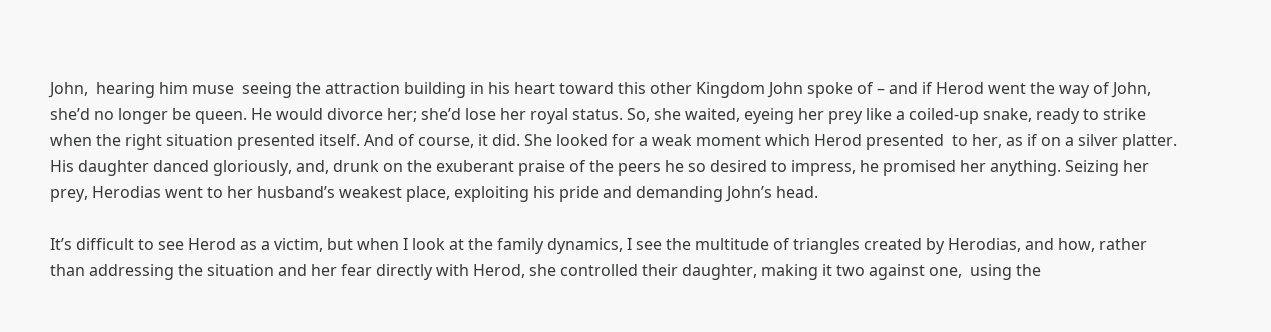John,  hearing him muse  seeing the attraction building in his heart toward this other Kingdom John spoke of – and if Herod went the way of John, she’d no longer be queen. He would divorce her; she’d lose her royal status. So, she waited, eyeing her prey like a coiled-up snake, ready to strike when the right situation presented itself. And of course, it did. She looked for a weak moment which Herod presented  to her, as if on a silver platter. His daughter danced gloriously, and, drunk on the exuberant praise of the peers he so desired to impress, he promised her anything. Seizing her prey, Herodias went to her husband’s weakest place, exploiting his pride and demanding John’s head.

It’s difficult to see Herod as a victim, but when I look at the family dynamics, I see the multitude of triangles created by Herodias, and how, rather than addressing the situation and her fear directly with Herod, she controlled their daughter, making it two against one,  using the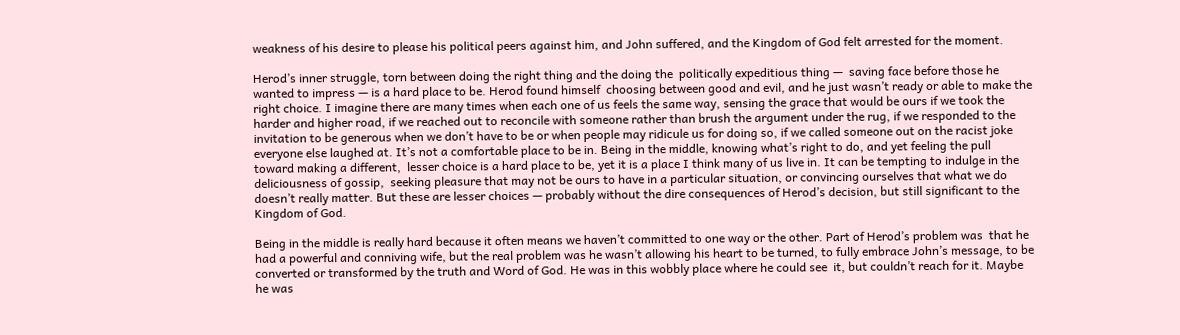weakness of his desire to please his political peers against him, and John suffered, and the Kingdom of God felt arrested for the moment.

Herod’s inner struggle, torn between doing the right thing and the doing the  politically expeditious thing —  saving face before those he wanted to impress — is a hard place to be. Herod found himself  choosing between good and evil, and he just wasn’t ready or able to make the right choice. I imagine there are many times when each one of us feels the same way, sensing the grace that would be ours if we took the harder and higher road, if we reached out to reconcile with someone rather than brush the argument under the rug, if we responded to the invitation to be generous when we don’t have to be or when people may ridicule us for doing so, if we called someone out on the racist joke everyone else laughed at. It’s not a comfortable place to be in. Being in the middle, knowing what’s right to do, and yet feeling the pull toward making a different,  lesser choice is a hard place to be, yet it is a place I think many of us live in. It can be tempting to indulge in the deliciousness of gossip,  seeking pleasure that may not be ours to have in a particular situation, or convincing ourselves that what we do doesn’t really matter. But these are lesser choices — probably without the dire consequences of Herod’s decision, but still significant to the Kingdom of God.

Being in the middle is really hard because it often means we haven’t committed to one way or the other. Part of Herod’s problem was  that he had a powerful and conniving wife, but the real problem was he wasn’t allowing his heart to be turned, to fully embrace John’s message, to be converted or transformed by the truth and Word of God. He was in this wobbly place where he could see  it, but couldn’t reach for it. Maybe he was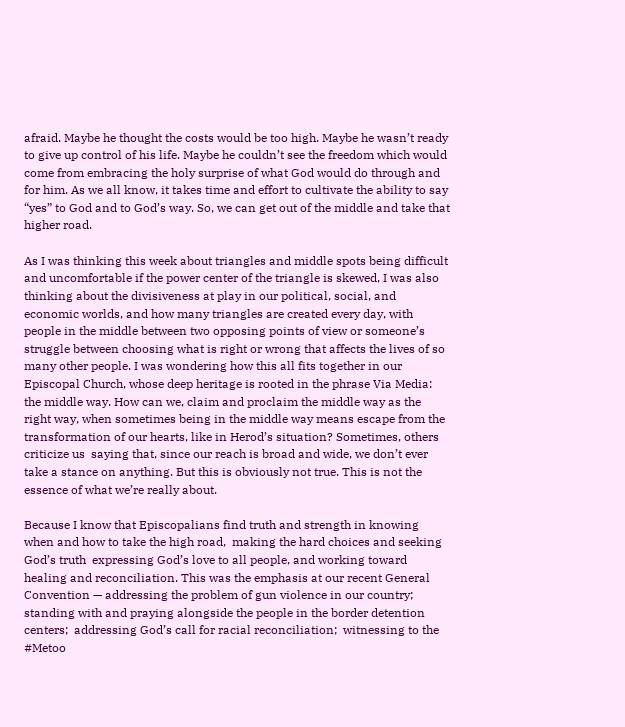afraid. Maybe he thought the costs would be too high. Maybe he wasn’t ready to give up control of his life. Maybe he couldn’t see the freedom which would come from embracing the holy surprise of what God would do through and for him. As we all know, it takes time and effort to cultivate the ability to say “yes” to God and to God’s way. So, we can get out of the middle and take that higher road.

As I was thinking this week about triangles and middle spots being difficult and uncomfortable if the power center of the triangle is skewed, I was also thinking about the divisiveness at play in our political, social, and economic worlds, and how many triangles are created every day, with people in the middle between two opposing points of view or someone’s struggle between choosing what is right or wrong that affects the lives of so many other people. I was wondering how this all fits together in our Episcopal Church, whose deep heritage is rooted in the phrase Via Media: the middle way. How can we, claim and proclaim the middle way as the right way, when sometimes being in the middle way means escape from the transformation of our hearts, like in Herod’s situation? Sometimes, others criticize us  saying that, since our reach is broad and wide, we don’t ever take a stance on anything. But this is obviously not true. This is not the essence of what we’re really about.

Because I know that Episcopalians find truth and strength in knowing when and how to take the high road,  making the hard choices and seeking God’s truth  expressing God’s love to all people, and working toward healing and reconciliation. This was the emphasis at our recent General Convention — addressing the problem of gun violence in our country;  standing with and praying alongside the people in the border detention centers;  addressing God’s call for racial reconciliation;  witnessing to the #Metoo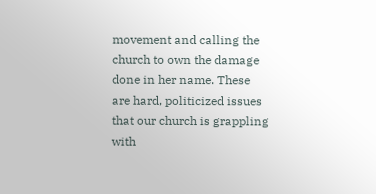movement and calling the church to own the damage done in her name. These are hard, politicized issues  that our church is grappling with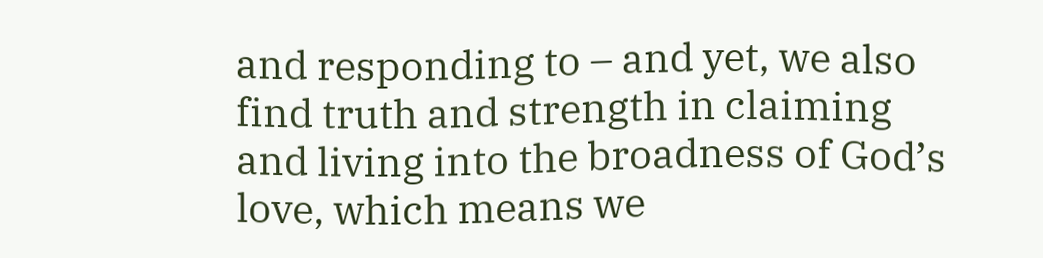and responding to – and yet, we also find truth and strength in claiming and living into the broadness of God’s love, which means we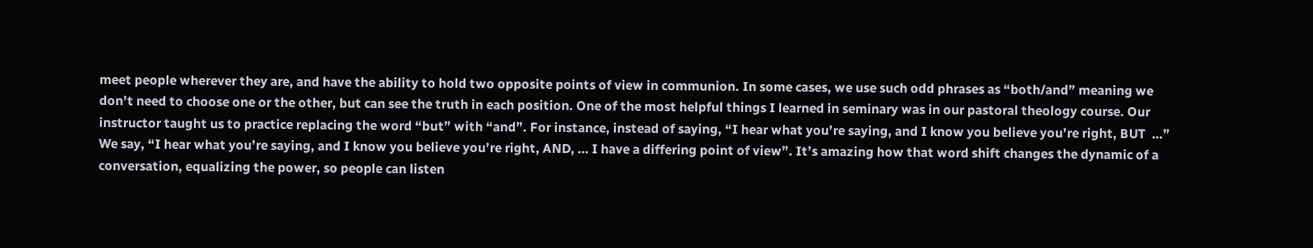meet people wherever they are, and have the ability to hold two opposite points of view in communion. In some cases, we use such odd phrases as “both/and” meaning we don’t need to choose one or the other, but can see the truth in each position. One of the most helpful things I learned in seminary was in our pastoral theology course. Our instructor taught us to practice replacing the word “but” with “and”. For instance, instead of saying, “I hear what you’re saying, and I know you believe you’re right, BUT  …” We say, “I hear what you’re saying, and I know you believe you’re right, AND, … I have a differing point of view”. It’s amazing how that word shift changes the dynamic of a conversation, equalizing the power, so people can listen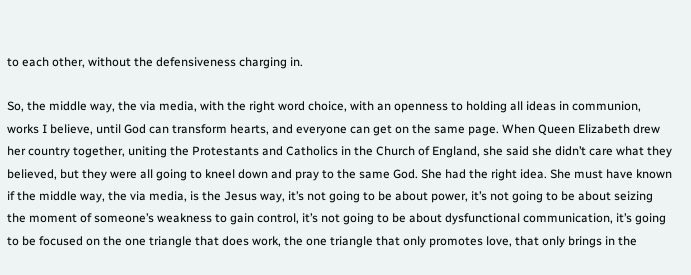to each other, without the defensiveness charging in.

So, the middle way, the via media, with the right word choice, with an openness to holding all ideas in communion, works I believe, until God can transform hearts, and everyone can get on the same page. When Queen Elizabeth drew her country together, uniting the Protestants and Catholics in the Church of England, she said she didn’t care what they believed, but they were all going to kneel down and pray to the same God. She had the right idea. She must have known if the middle way, the via media, is the Jesus way, it’s not going to be about power, it’s not going to be about seizing the moment of someone’s weakness to gain control, it’s not going to be about dysfunctional communication, it’s going to be focused on the one triangle that does work, the one triangle that only promotes love, that only brings in the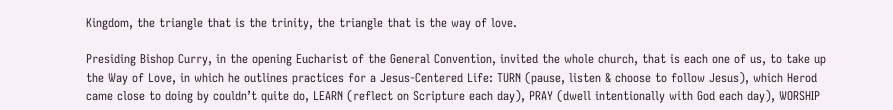Kingdom, the triangle that is the trinity, the triangle that is the way of love.

Presiding Bishop Curry, in the opening Eucharist of the General Convention, invited the whole church, that is each one of us, to take up the Way of Love, in which he outlines practices for a Jesus-Centered Life: TURN (pause, listen & choose to follow Jesus), which Herod came close to doing by couldn’t quite do, LEARN (reflect on Scripture each day), PRAY (dwell intentionally with God each day), WORSHIP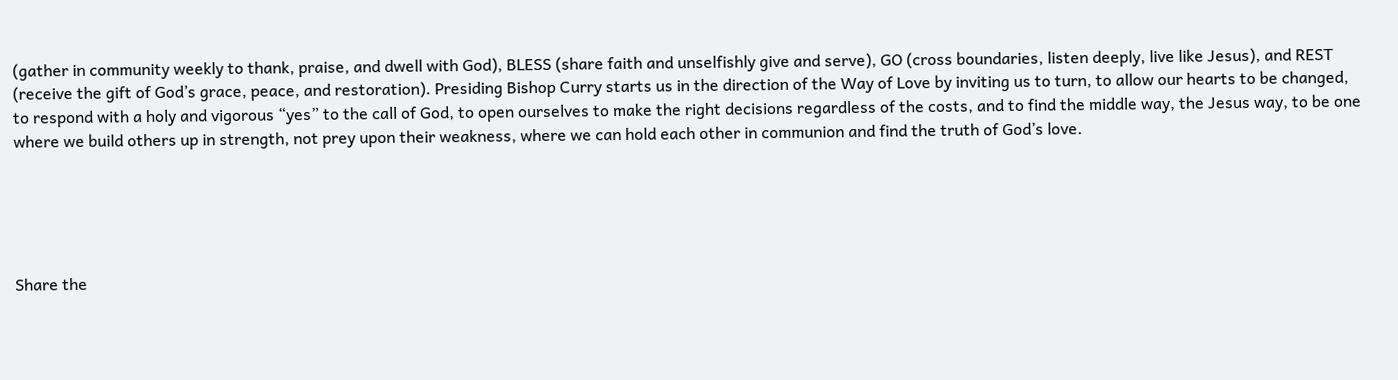(gather in community weekly to thank, praise, and dwell with God), BLESS (share faith and unselfishly give and serve), GO (cross boundaries, listen deeply, live like Jesus), and REST (receive the gift of God’s grace, peace, and restoration). Presiding Bishop Curry starts us in the direction of the Way of Love by inviting us to turn, to allow our hearts to be changed, to respond with a holy and vigorous “yes” to the call of God, to open ourselves to make the right decisions regardless of the costs, and to find the middle way, the Jesus way, to be one where we build others up in strength, not prey upon their weakness, where we can hold each other in communion and find the truth of God’s love.





Share the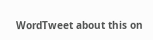WordTweet about this on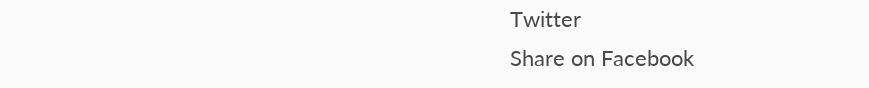Twitter
Share on Facebook